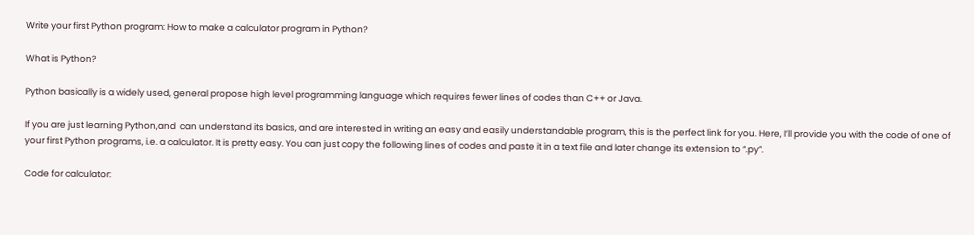Write your first Python program: How to make a calculator program in Python?

What is Python?

Python basically is a widely used, general propose high level programming language which requires fewer lines of codes than C++ or Java.

If you are just learning Python,and  can understand its basics, and are interested in writing an easy and easily understandable program, this is the perfect link for you. Here, I’ll provide you with the code of one of your first Python programs, i.e. a calculator. It is pretty easy. You can just copy the following lines of codes and paste it in a text file and later change its extension to “.py”.

Code for calculator: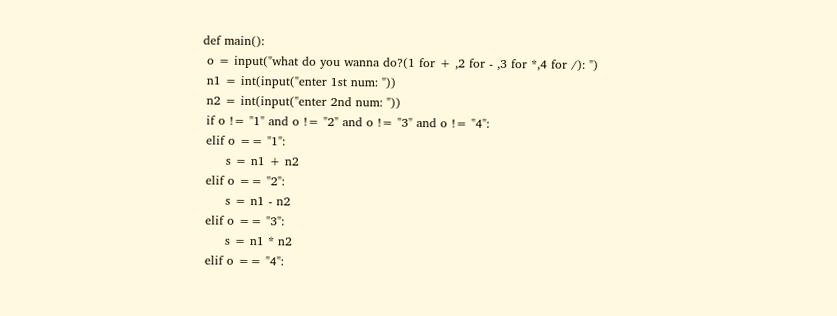def main():
 o = input("what do you wanna do?(1 for + ,2 for - ,3 for *,4 for /): ")
 n1 = int(input("enter 1st num: "))
 n2 = int(input("enter 2nd num: "))
 if o != "1" and o != "2" and o != "3" and o != "4":
 elif o == "1":
      s = n1 + n2
 elif o == "2":
      s = n1 - n2
 elif o == "3":
      s = n1 * n2
 elif o == "4":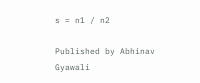s = n1 / n2

Published by Abhinav Gyawali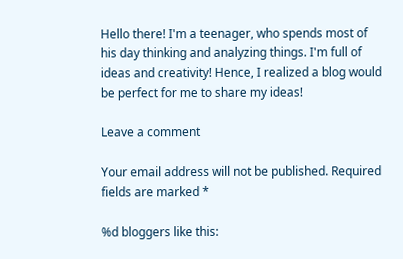Hello there! I'm a teenager, who spends most of his day thinking and analyzing things. I'm full of ideas and creativity! Hence, I realized a blog would be perfect for me to share my ideas!

Leave a comment

Your email address will not be published. Required fields are marked *

%d bloggers like this: